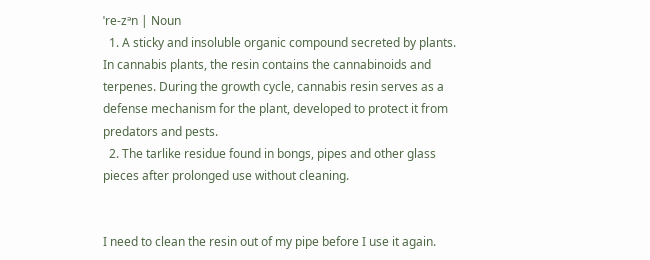ˈre-zᵊn | Noun
  1. A sticky and insoluble organic compound secreted by plants. In cannabis plants, the resin contains the cannabinoids and terpenes. During the growth cycle, cannabis resin serves as a defense mechanism for the plant, developed to protect it from predators and pests.
  2. The tarlike residue found in bongs, pipes and other glass pieces after prolonged use without cleaning.


I need to clean the resin out of my pipe before I use it again.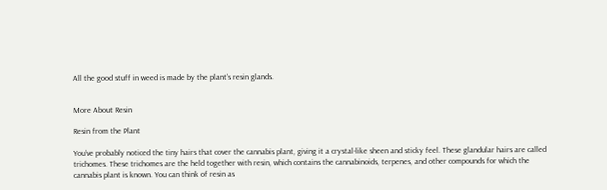All the good stuff in weed is made by the plant’s resin glands.


More About Resin

Resin from the Plant

You’ve probably noticed the tiny hairs that cover the cannabis plant, giving it a crystal-like sheen and sticky feel. These glandular hairs are called trichomes. These trichomes are the held together with resin, which contains the cannabinoids, terpenes, and other compounds for which the cannabis plant is known. You can think of resin as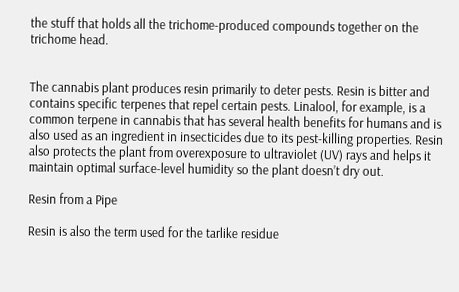the stuff that holds all the trichome-produced compounds together on the trichome head.


The cannabis plant produces resin primarily to deter pests. Resin is bitter and contains specific terpenes that repel certain pests. Linalool, for example, is a common terpene in cannabis that has several health benefits for humans and is also used as an ingredient in insecticides due to its pest-killing properties. Resin also protects the plant from overexposure to ultraviolet (UV) rays and helps it maintain optimal surface-level humidity so the plant doesn’t dry out.

Resin from a Pipe

Resin is also the term used for the tarlike residue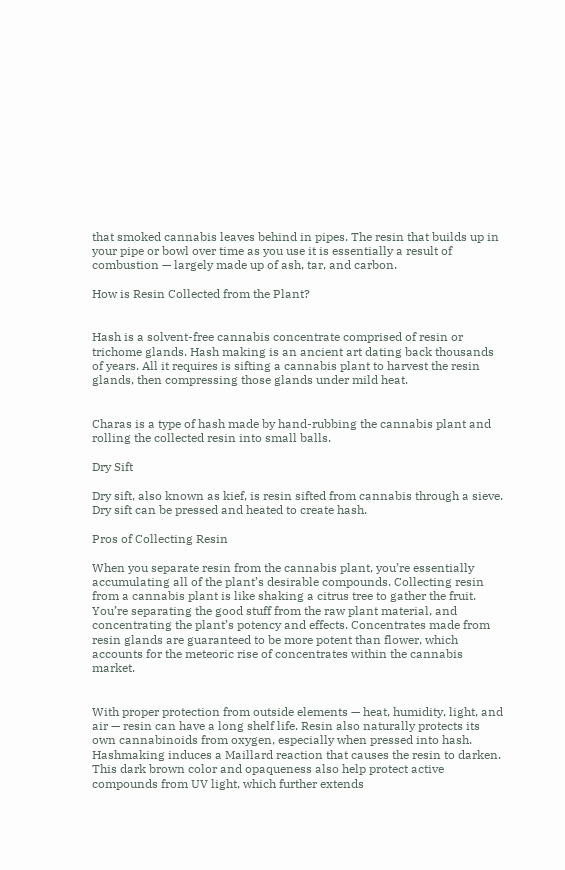that smoked cannabis leaves behind in pipes. The resin that builds up in your pipe or bowl over time as you use it is essentially a result of combustion — largely made up of ash, tar, and carbon.

How is Resin Collected from the Plant?


Hash is a solvent-free cannabis concentrate comprised of resin or trichome glands. Hash making is an ancient art dating back thousands of years. All it requires is sifting a cannabis plant to harvest the resin glands, then compressing those glands under mild heat.


Charas is a type of hash made by hand-rubbing the cannabis plant and rolling the collected resin into small balls.

Dry Sift

Dry sift, also known as kief, is resin sifted from cannabis through a sieve. Dry sift can be pressed and heated to create hash.

Pros of Collecting Resin

When you separate resin from the cannabis plant, you’re essentially accumulating all of the plant’s desirable compounds. Collecting resin from a cannabis plant is like shaking a citrus tree to gather the fruit. You’re separating the good stuff from the raw plant material, and concentrating the plant’s potency and effects. Concentrates made from resin glands are guaranteed to be more potent than flower, which accounts for the meteoric rise of concentrates within the cannabis market.


With proper protection from outside elements — heat, humidity, light, and air — resin can have a long shelf life. Resin also naturally protects its own cannabinoids from oxygen, especially when pressed into hash. Hashmaking induces a Maillard reaction that causes the resin to darken. This dark brown color and opaqueness also help protect active compounds from UV light, which further extends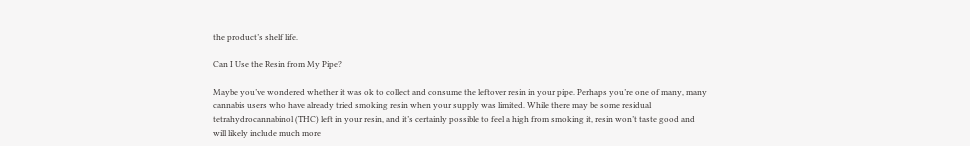the product’s shelf life.

Can I Use the Resin from My Pipe?

Maybe you’ve wondered whether it was ok to collect and consume the leftover resin in your pipe. Perhaps you’re one of many, many cannabis users who have already tried smoking resin when your supply was limited. While there may be some residual tetrahydrocannabinol (THC) left in your resin, and it’s certainly possible to feel a high from smoking it, resin won’t taste good and will likely include much more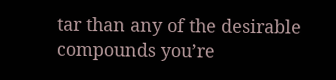tar than any of the desirable compounds you’re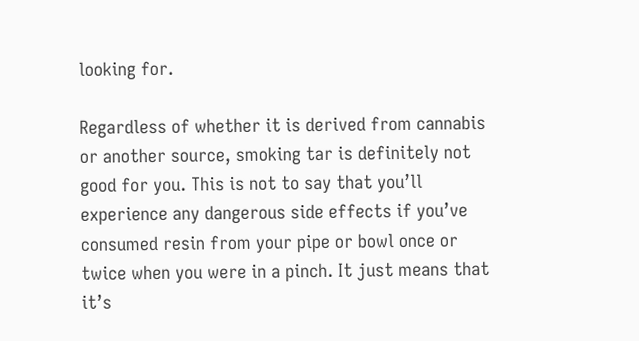looking for.

Regardless of whether it is derived from cannabis or another source, smoking tar is definitely not good for you. This is not to say that you’ll experience any dangerous side effects if you’ve consumed resin from your pipe or bowl once or twice when you were in a pinch. It just means that it’s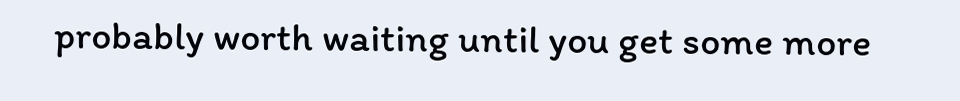probably worth waiting until you get some more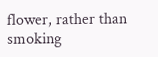flower, rather than smoking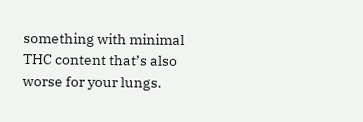something with minimal THC content that’s also worse for your lungs.